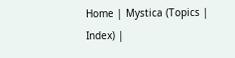Home | Mystica (Topics | Index) |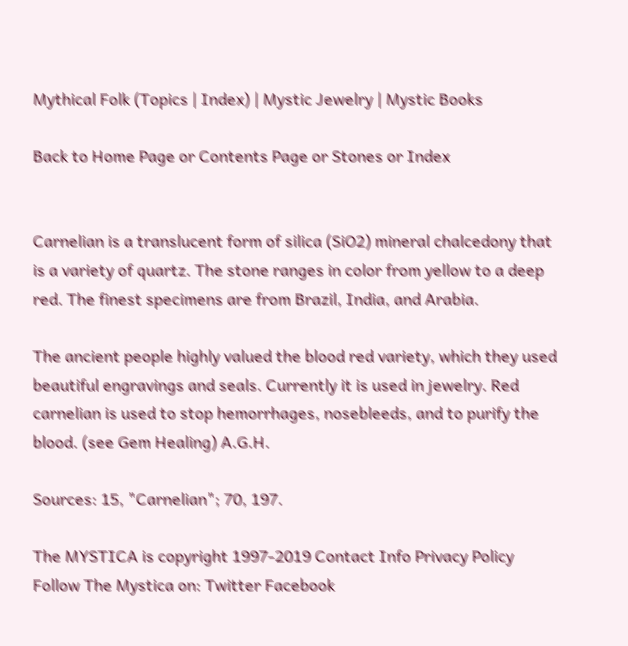Mythical Folk (Topics | Index) | Mystic Jewelry | Mystic Books

Back to Home Page or Contents Page or Stones or Index


Carnelian is a translucent form of silica (SiO2) mineral chalcedony that is a variety of quartz. The stone ranges in color from yellow to a deep red. The finest specimens are from Brazil, India, and Arabia.

The ancient people highly valued the blood red variety, which they used beautiful engravings and seals. Currently it is used in jewelry. Red carnelian is used to stop hemorrhages, nosebleeds, and to purify the blood. (see Gem Healing) A.G.H.

Sources: 15, "Carnelian"; 70, 197.

The MYSTICA is copyright 1997-2019 Contact Info Privacy Policy Follow The Mystica on: Twitter Facebook